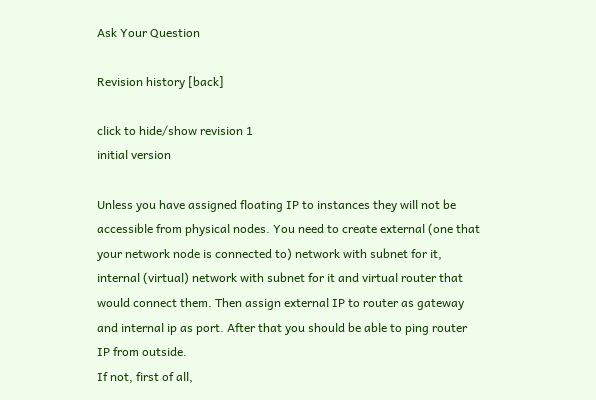Ask Your Question

Revision history [back]

click to hide/show revision 1
initial version

Unless you have assigned floating IP to instances they will not be accessible from physical nodes. You need to create external (one that your network node is connected to) network with subnet for it, internal (virtual) network with subnet for it and virtual router that would connect them. Then assign external IP to router as gateway and internal ip as port. After that you should be able to ping router IP from outside.
If not, first of all,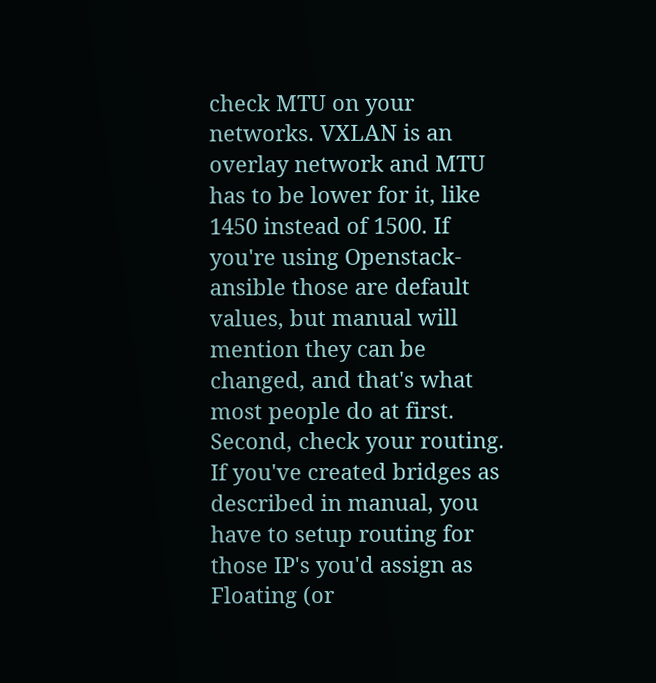check MTU on your networks. VXLAN is an overlay network and MTU has to be lower for it, like 1450 instead of 1500. If you're using Openstack-ansible those are default values, but manual will mention they can be changed, and that's what most people do at first.
Second, check your routing. If you've created bridges as described in manual, you have to setup routing for those IP's you'd assign as Floating (or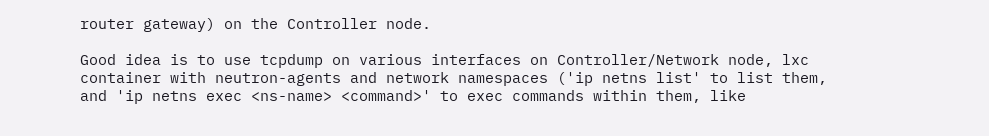router gateway) on the Controller node.

Good idea is to use tcpdump on various interfaces on Controller/Network node, lxc container with neutron-agents and network namespaces ('ip netns list' to list them, and 'ip netns exec <ns-name> <command>' to exec commands within them, like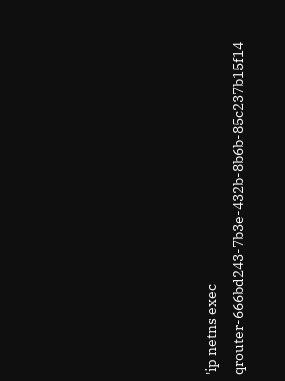'ip netns exec qrouter-666bd243-7b3e-432b-8b6b-85c237b15f14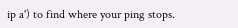ip a') to find where your ping stops.